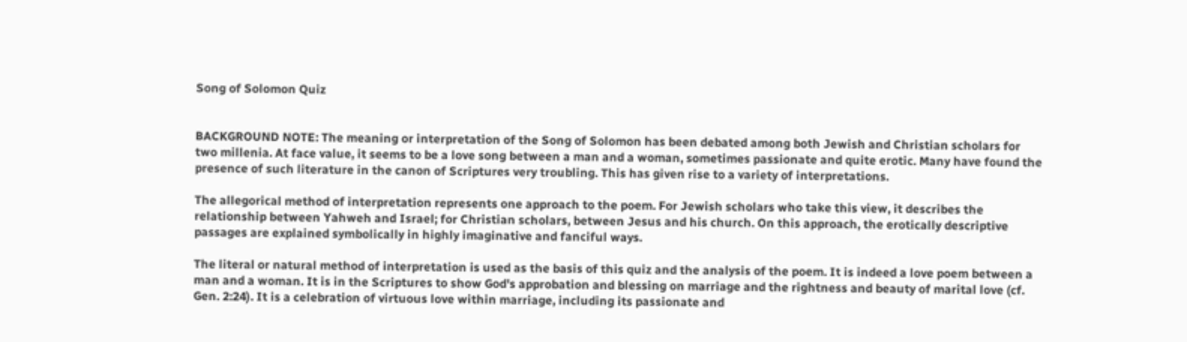Song of Solomon Quiz


BACKGROUND NOTE: The meaning or interpretation of the Song of Solomon has been debated among both Jewish and Christian scholars for two millenia. At face value, it seems to be a love song between a man and a woman, sometimes passionate and quite erotic. Many have found the presence of such literature in the canon of Scriptures very troubling. This has given rise to a variety of interpretations.

The allegorical method of interpretation represents one approach to the poem. For Jewish scholars who take this view, it describes the relationship between Yahweh and Israel; for Christian scholars, between Jesus and his church. On this approach, the erotically descriptive passages are explained symbolically in highly imaginative and fanciful ways.

The literal or natural method of interpretation is used as the basis of this quiz and the analysis of the poem. It is indeed a love poem between a man and a woman. It is in the Scriptures to show God's approbation and blessing on marriage and the rightness and beauty of marital love (cf. Gen. 2:24). It is a celebration of virtuous love within marriage, including its passionate and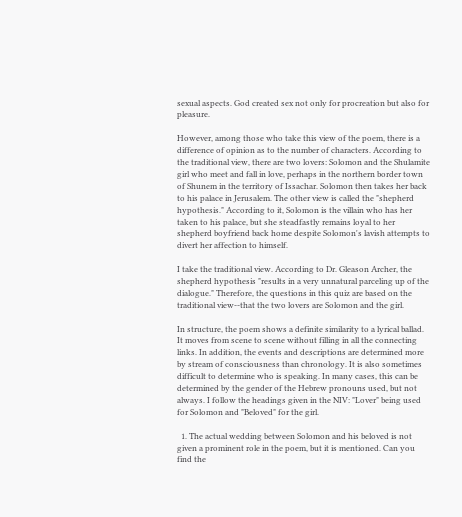sexual aspects. God created sex not only for procreation but also for pleasure.

However, among those who take this view of the poem, there is a difference of opinion as to the number of characters. According to the traditional view, there are two lovers: Solomon and the Shulamite girl who meet and fall in love, perhaps in the northern border town of Shunem in the territory of Issachar. Solomon then takes her back to his palace in Jerusalem. The other view is called the "shepherd hypothesis." According to it, Solomon is the villain who has her taken to his palace, but she steadfastly remains loyal to her shepherd boyfriend back home despite Solomon's lavish attempts to divert her affection to himself.

I take the traditional view. According to Dr. Gleason Archer, the shepherd hypothesis "results in a very unnatural parceling up of the dialogue." Therefore, the questions in this quiz are based on the traditional view--that the two lovers are Solomon and the girl.

In structure, the poem shows a definite similarity to a lyrical ballad. It moves from scene to scene without filling in all the connecting links. In addition, the events and descriptions are determined more by stream of consciousness than chronology. It is also sometimes difficult to determine who is speaking. In many cases, this can be determined by the gender of the Hebrew pronouns used, but not always. I follow the headings given in the NIV: "Lover" being used for Solomon and "Beloved" for the girl.

  1. The actual wedding between Solomon and his beloved is not given a prominent role in the poem, but it is mentioned. Can you find the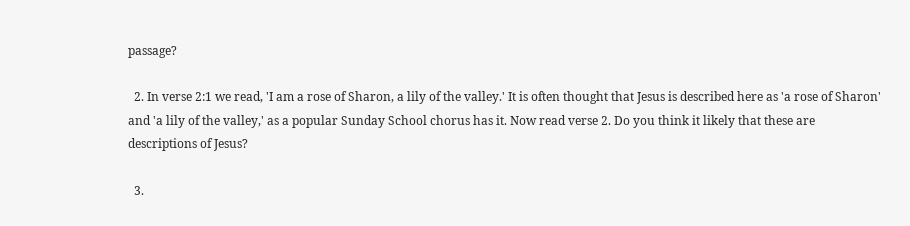passage?

  2. In verse 2:1 we read, 'I am a rose of Sharon, a lily of the valley.' It is often thought that Jesus is described here as 'a rose of Sharon' and 'a lily of the valley,' as a popular Sunday School chorus has it. Now read verse 2. Do you think it likely that these are descriptions of Jesus?

  3.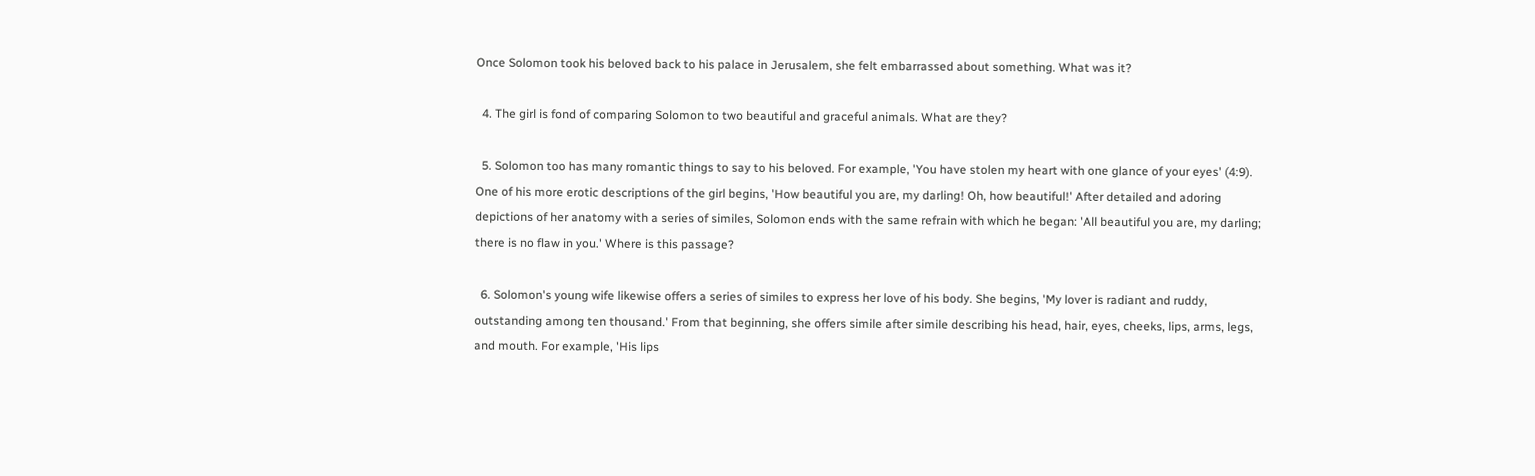Once Solomon took his beloved back to his palace in Jerusalem, she felt embarrassed about something. What was it?

  4. The girl is fond of comparing Solomon to two beautiful and graceful animals. What are they?

  5. Solomon too has many romantic things to say to his beloved. For example, 'You have stolen my heart with one glance of your eyes' (4:9). One of his more erotic descriptions of the girl begins, 'How beautiful you are, my darling! Oh, how beautiful!' After detailed and adoring depictions of her anatomy with a series of similes, Solomon ends with the same refrain with which he began: 'All beautiful you are, my darling; there is no flaw in you.' Where is this passage?

  6. Solomon's young wife likewise offers a series of similes to express her love of his body. She begins, 'My lover is radiant and ruddy, outstanding among ten thousand.' From that beginning, she offers simile after simile describing his head, hair, eyes, cheeks, lips, arms, legs, and mouth. For example, 'His lips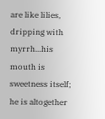are like lilies, dripping with myrrh...his mouth is sweetness itself; he is altogether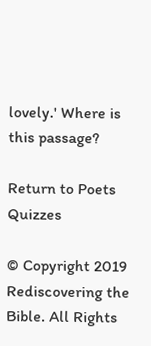lovely.' Where is this passage?

Return to Poets Quizzes

© Copyright 2019 Rediscovering the Bible. All Rights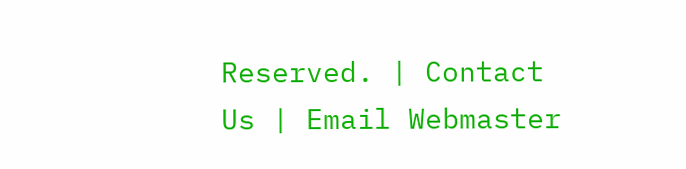Reserved. | Contact Us | Email Webmaster